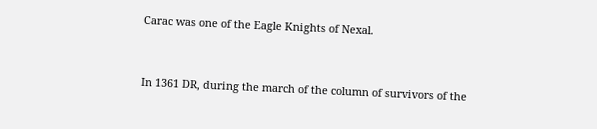Carac was one of the Eagle Knights of Nexal.


In 1361 DR, during the march of the column of survivors of the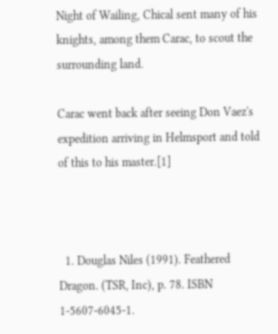Night of Wailing, Chical sent many of his knights, among them Carac, to scout the surrounding land.

Carac went back after seeing Don Vaez's expedition arriving in Helmsport and told of this to his master.[1]



  1. Douglas Niles (1991). Feathered Dragon. (TSR, Inc), p. 78. ISBN 1-5607-6045-1.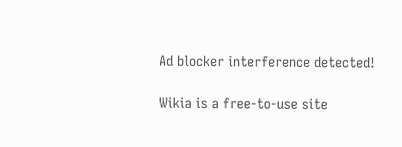Ad blocker interference detected!

Wikia is a free-to-use site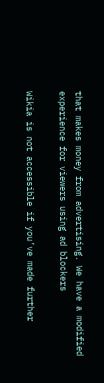that makes money from advertising. We have a modified experience for viewers using ad blockers

Wikia is not accessible if you’ve made further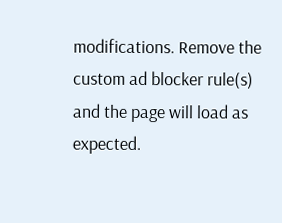modifications. Remove the custom ad blocker rule(s) and the page will load as expected.